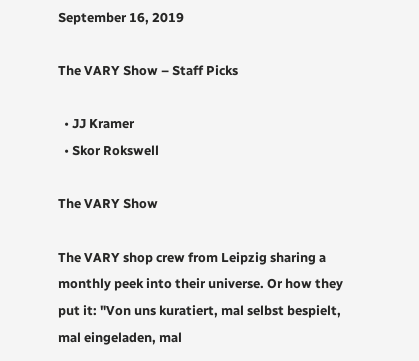September 16, 2019

The VARY Show – Staff Picks

  • JJ Kramer
  • Skor Rokswell

The VARY Show

The VARY shop crew from Leipzig sharing a monthly peek into their universe. Or how they put it: "Von uns kuratiert, mal selbst bespielt, mal eingeladen, mal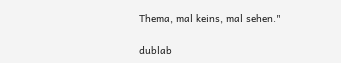Thema, mal keins, mal sehen."

dublab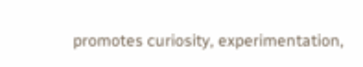promotes curiosity, experimentation,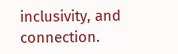inclusivity, and connection.